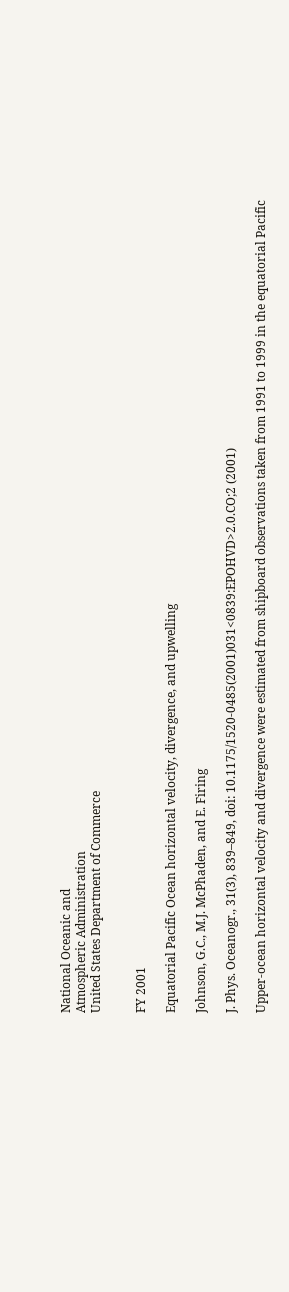National Oceanic and
Atmospheric Administration
United States Department of Commerce


FY 2001

Equatorial Pacific Ocean horizontal velocity, divergence, and upwelling

Johnson, G.C., M.J. McPhaden, and E. Firing

J. Phys. Oceanogr., 31(3), 839–849, doi: 10.1175/1520-0485(2001)031<0839:EPOHVD>2.0.CO;2 (2001)

Upper-ocean horizontal velocity and divergence were estimated from shipboard observations taken from 1991 to 1999 in the equatorial Pacific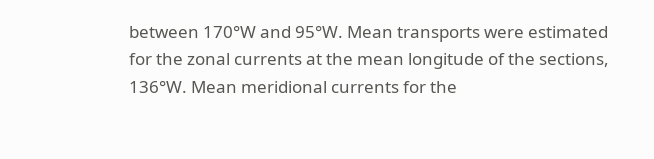between 170°W and 95°W. Mean transports were estimated for the zonal currents at the mean longitude of the sections, 136°W. Mean meridional currents for the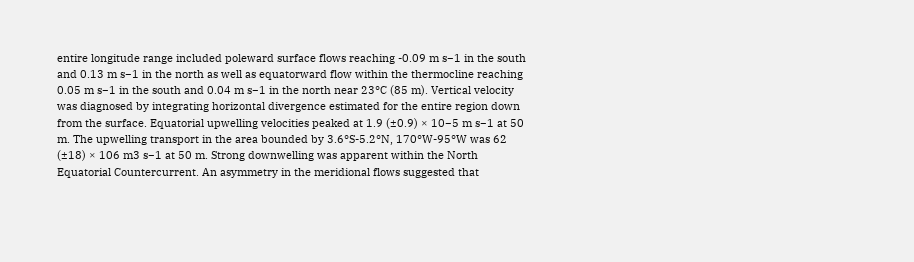entire longitude range included poleward surface flows reaching -0.09 m s−1 in the south and 0.13 m s−1 in the north as well as equatorward flow within the thermocline reaching 0.05 m s−1 in the south and 0.04 m s−1 in the north near 23°C (85 m). Vertical velocity was diagnosed by integrating horizontal divergence estimated for the entire region down from the surface. Equatorial upwelling velocities peaked at 1.9 (±0.9) × 10−5 m s−1 at 50 m. The upwelling transport in the area bounded by 3.6°S-5.2°N, 170°W-95°W was 62 (±18) × 106 m3 s−1 at 50 m. Strong downwelling was apparent within the North Equatorial Countercurrent. An asymmetry in the meridional flows suggested that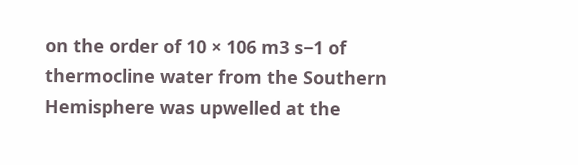on the order of 10 × 106 m3 s−1 of thermocline water from the Southern Hemisphere was upwelled at the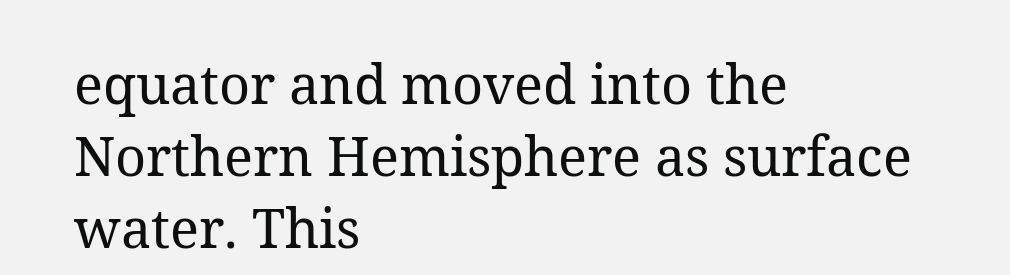equator and moved into the Northern Hemisphere as surface water. This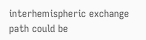interhemispheric exchange path could be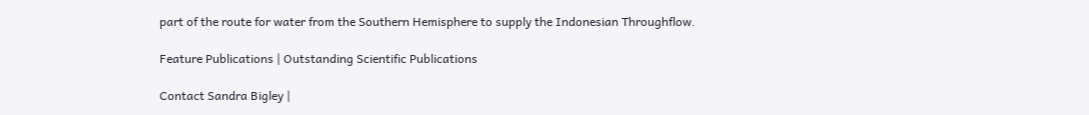part of the route for water from the Southern Hemisphere to supply the Indonesian Throughflow.

Feature Publications | Outstanding Scientific Publications

Contact Sandra Bigley |